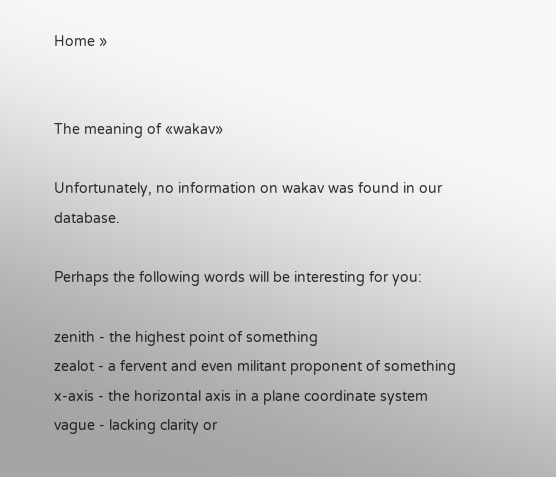Home »


The meaning of «wakav»

Unfortunately, no information on wakav was found in our database.

Perhaps the following words will be interesting for you:

zenith - the highest point of something
zealot - a fervent and even militant proponent of something
x-axis - the horizontal axis in a plane coordinate system
vague - lacking clarity or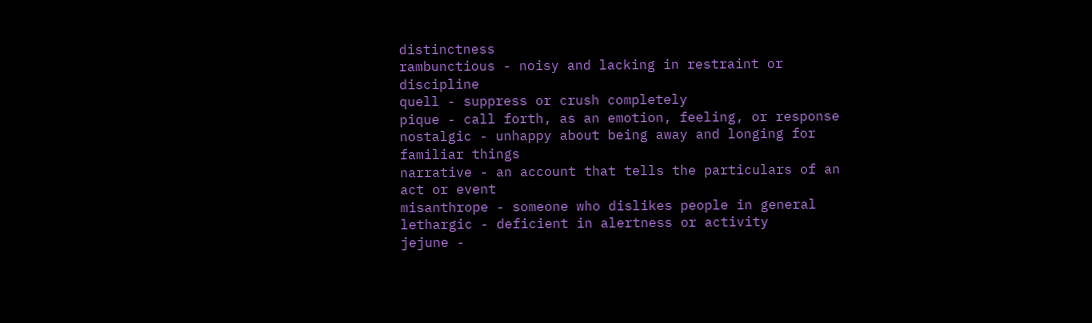distinctness
rambunctious - noisy and lacking in restraint or discipline
quell - suppress or crush completely
pique - call forth, as an emotion, feeling, or response
nostalgic - unhappy about being away and longing for familiar things
narrative - an account that tells the particulars of an act or event
misanthrope - someone who dislikes people in general
lethargic - deficient in alertness or activity
jejune -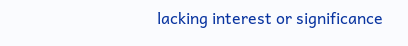lacking interest or significance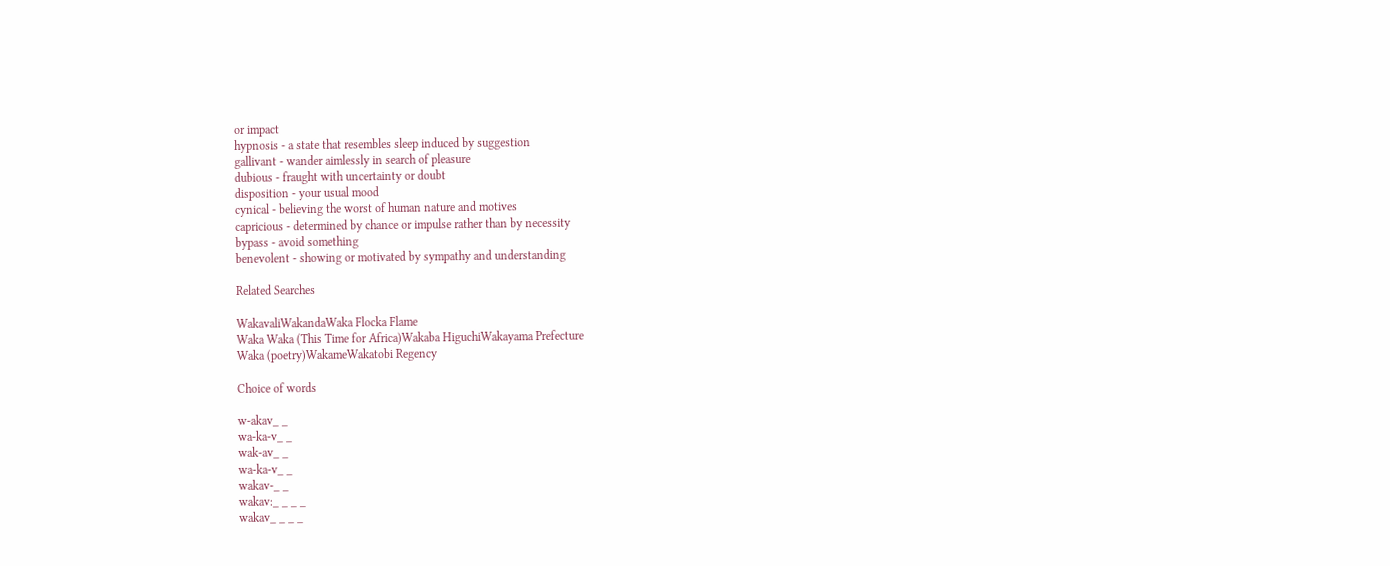or impact
hypnosis - a state that resembles sleep induced by suggestion
gallivant - wander aimlessly in search of pleasure
dubious - fraught with uncertainty or doubt
disposition - your usual mood
cynical - believing the worst of human nature and motives
capricious - determined by chance or impulse rather than by necessity
bypass - avoid something
benevolent - showing or motivated by sympathy and understanding

Related Searches

WakavaliWakandaWaka Flocka Flame
Waka Waka (This Time for Africa)Wakaba HiguchiWakayama Prefecture
Waka (poetry)WakameWakatobi Regency

Choice of words

w-akav_ _
wa-ka-v_ _
wak-av_ _
wa-ka-v_ _
wakav-_ _
wakav:_ _ _ _
wakav_ _ _ _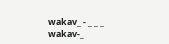wakav_ - _ _ _
wakav-_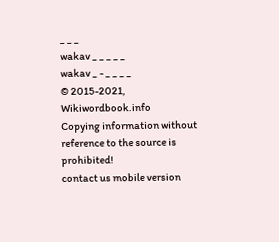_ _ _
wakav _ _ _ _ _
wakav _ - _ _ _ _
© 2015-2021, Wikiwordbook.info
Copying information without reference to the source is prohibited!
contact us mobile version